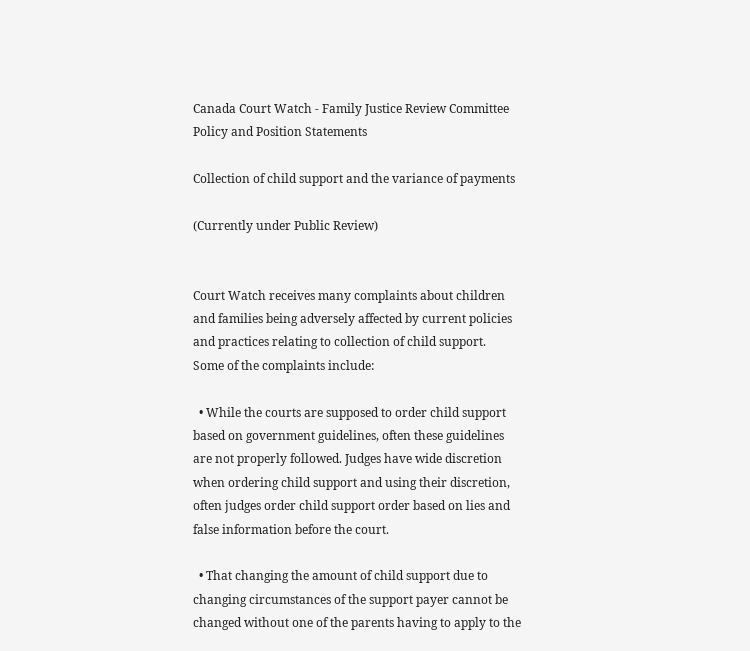Canada Court Watch - Family Justice Review Committee
Policy and Position Statements

Collection of child support and the variance of payments

(Currently under Public Review)


Court Watch receives many complaints about children and families being adversely affected by current policies and practices relating to collection of child support.  Some of the complaints include:

  • While the courts are supposed to order child support based on government guidelines, often these guidelines are not properly followed. Judges have wide discretion when ordering child support and using their discretion, often judges order child support order based on lies and false information before the court.

  • That changing the amount of child support due to changing circumstances of the support payer cannot be changed without one of the parents having to apply to the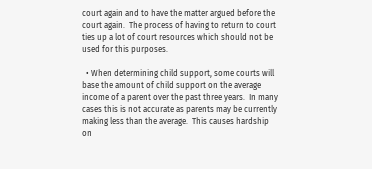court again and to have the matter argued before the court again.  The process of having to return to court ties up a lot of court resources which should not be used for this purposes.

  • When determining child support, some courts will base the amount of child support on the average income of a parent over the past three years.  In many cases this is not accurate as parents may be currently making less than the average.  This causes hardship on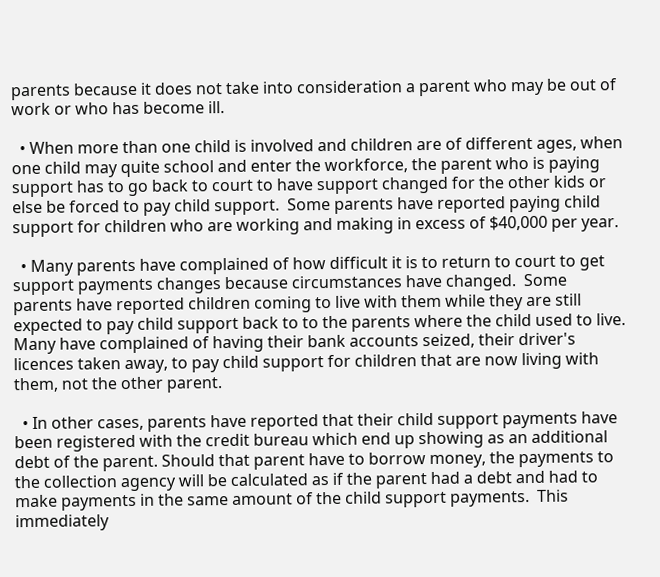parents because it does not take into consideration a parent who may be out of work or who has become ill.

  • When more than one child is involved and children are of different ages, when one child may quite school and enter the workforce, the parent who is paying support has to go back to court to have support changed for the other kids or else be forced to pay child support.  Some parents have reported paying child support for children who are working and making in excess of $40,000 per year.

  • Many parents have complained of how difficult it is to return to court to get support payments changes because circumstances have changed.  Some parents have reported children coming to live with them while they are still expected to pay child support back to to the parents where the child used to live.  Many have complained of having their bank accounts seized, their driver's licences taken away, to pay child support for children that are now living with them, not the other parent.

  • In other cases, parents have reported that their child support payments have been registered with the credit bureau which end up showing as an additional debt of the parent. Should that parent have to borrow money, the payments to the collection agency will be calculated as if the parent had a debt and had to make payments in the same amount of the child support payments.  This immediately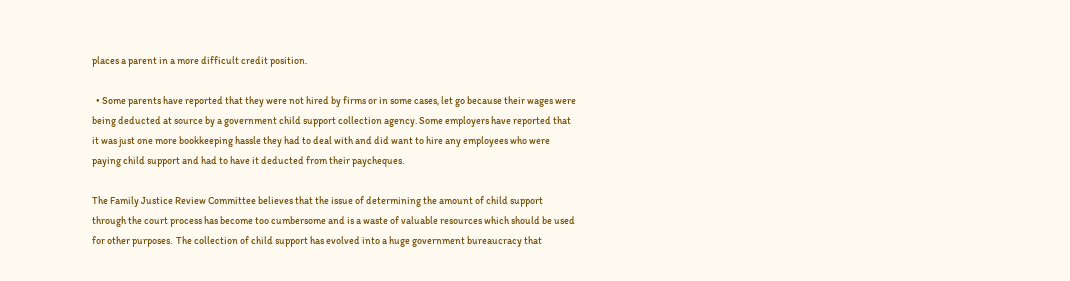places a parent in a more difficult credit position.

  • Some parents have reported that they were not hired by firms or in some cases, let go because their wages were being deducted at source by a government child support collection agency. Some employers have reported that it was just one more bookkeeping hassle they had to deal with and did want to hire any employees who were paying child support and had to have it deducted from their paycheques.

The Family Justice Review Committee believes that the issue of determining the amount of child support through the court process has become too cumbersome and is a waste of valuable resources which should be used for other purposes.  The collection of child support has evolved into a huge government bureaucracy that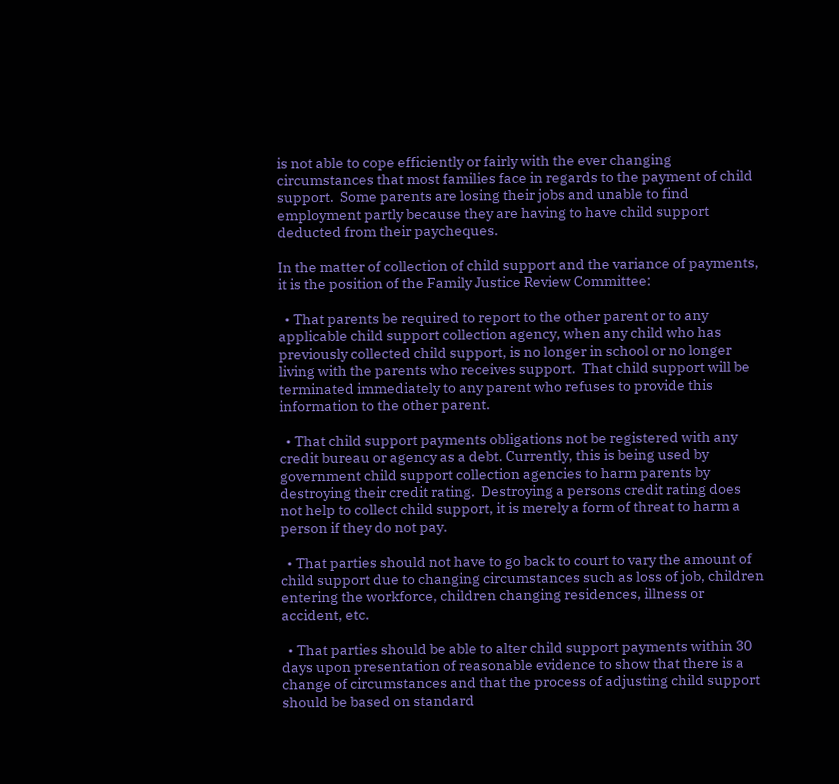is not able to cope efficiently or fairly with the ever changing circumstances that most families face in regards to the payment of child support.  Some parents are losing their jobs and unable to find employment partly because they are having to have child support deducted from their paycheques.

In the matter of collection of child support and the variance of payments, it is the position of the Family Justice Review Committee:

  • That parents be required to report to the other parent or to any applicable child support collection agency, when any child who has previously collected child support, is no longer in school or no longer living with the parents who receives support.  That child support will be terminated immediately to any parent who refuses to provide this information to the other parent.

  • That child support payments obligations not be registered with any credit bureau or agency as a debt. Currently, this is being used by government child support collection agencies to harm parents by destroying their credit rating.  Destroying a persons credit rating does not help to collect child support, it is merely a form of threat to harm a person if they do not pay.

  • That parties should not have to go back to court to vary the amount of child support due to changing circumstances such as loss of job, children entering the workforce, children changing residences, illness or accident, etc.

  • That parties should be able to alter child support payments within 30 days upon presentation of reasonable evidence to show that there is a change of circumstances and that the process of adjusting child support should be based on standard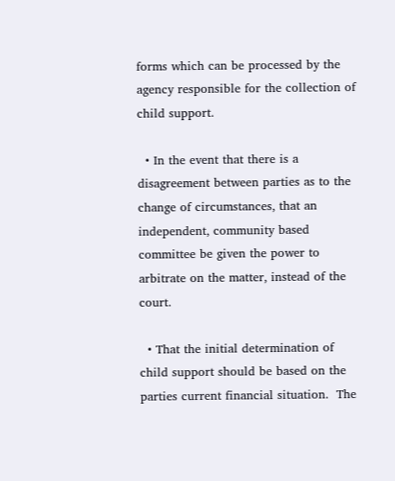forms which can be processed by the agency responsible for the collection of child support.

  • In the event that there is a disagreement between parties as to the change of circumstances, that an independent, community based committee be given the power to arbitrate on the matter, instead of the court.

  • That the initial determination of child support should be based on the parties current financial situation.  The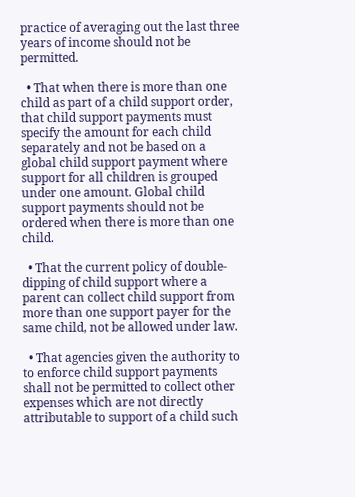practice of averaging out the last three years of income should not be permitted.

  • That when there is more than one child as part of a child support order, that child support payments must specify the amount for each child separately and not be based on a global child support payment where support for all children is grouped under one amount. Global child support payments should not be ordered when there is more than one child.

  • That the current policy of double-dipping of child support where a parent can collect child support from more than one support payer for the same child, not be allowed under law.

  • That agencies given the authority to to enforce child support payments shall not be permitted to collect other expenses which are not directly attributable to support of a child such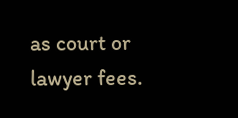as court or lawyer fees.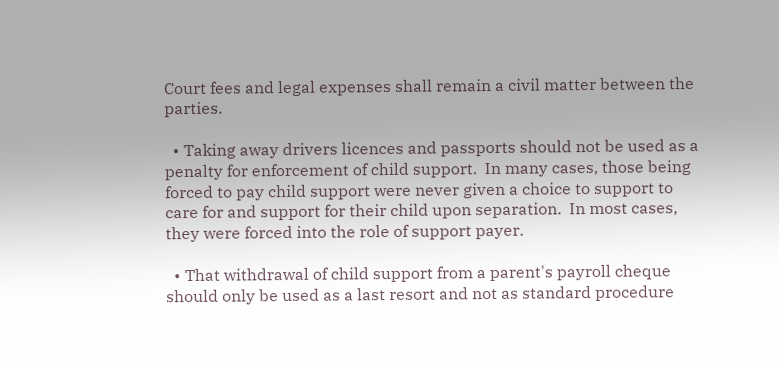Court fees and legal expenses shall remain a civil matter between the parties.

  • Taking away drivers licences and passports should not be used as a penalty for enforcement of child support.  In many cases, those being forced to pay child support were never given a choice to support to care for and support for their child upon separation.  In most cases, they were forced into the role of support payer.

  • That withdrawal of child support from a parent's payroll cheque should only be used as a last resort and not as standard procedure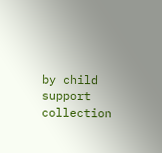by child support collection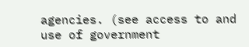agencies. (see access to and use of government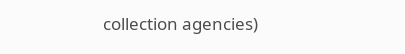collection agencies)